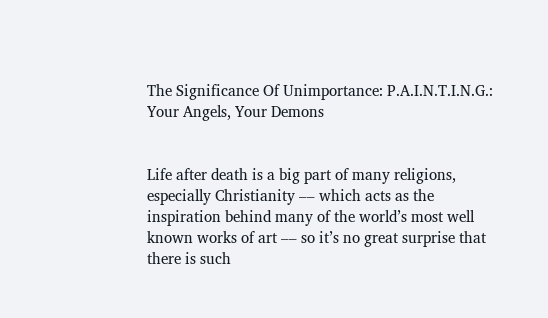The Significance Of Unimportance: P.A.I.N.T.I.N.G.: Your Angels, Your Demons


Life after death is a big part of many religions, especially Christianity –– which acts as the inspiration behind many of the world’s most well known works of art –– so it’s no great surprise that there is such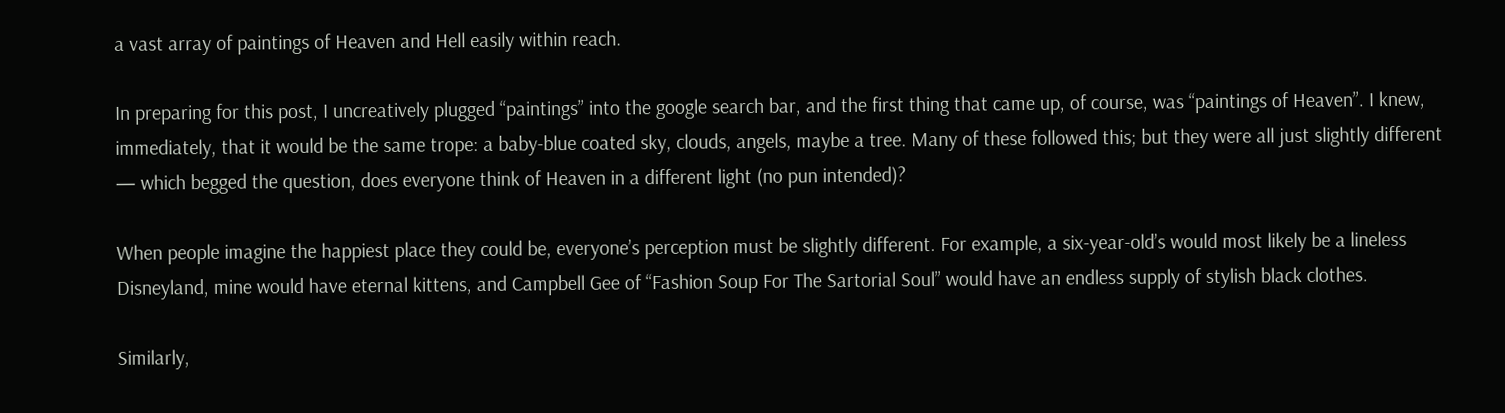a vast array of paintings of Heaven and Hell easily within reach.

In preparing for this post, I uncreatively plugged “paintings” into the google search bar, and the first thing that came up, of course, was “paintings of Heaven”. I knew, immediately, that it would be the same trope: a baby-blue coated sky, clouds, angels, maybe a tree. Many of these followed this; but they were all just slightly different — which begged the question, does everyone think of Heaven in a different light (no pun intended)?

When people imagine the happiest place they could be, everyone’s perception must be slightly different. For example, a six-year-old’s would most likely be a lineless Disneyland, mine would have eternal kittens, and Campbell Gee of “Fashion Soup For The Sartorial Soul” would have an endless supply of stylish black clothes.

Similarly,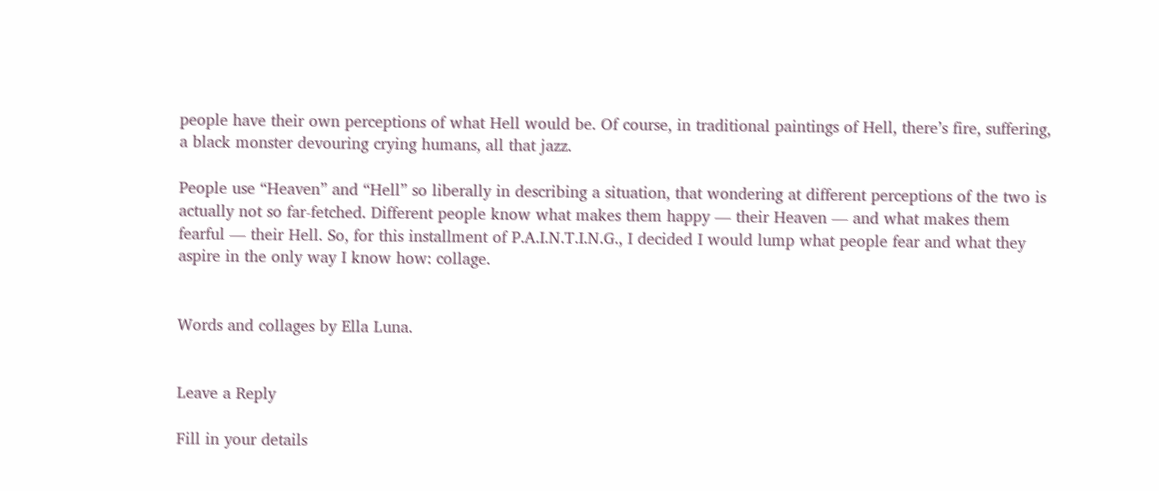people have their own perceptions of what Hell would be. Of course, in traditional paintings of Hell, there’s fire, suffering, a black monster devouring crying humans, all that jazz.

People use “Heaven” and “Hell” so liberally in describing a situation, that wondering at different perceptions of the two is actually not so far-fetched. Different people know what makes them happy — their Heaven — and what makes them fearful — their Hell. So, for this installment of P.A.I.N.T.I.N.G., I decided I would lump what people fear and what they aspire in the only way I know how: collage.


Words and collages by Ella Luna.


Leave a Reply

Fill in your details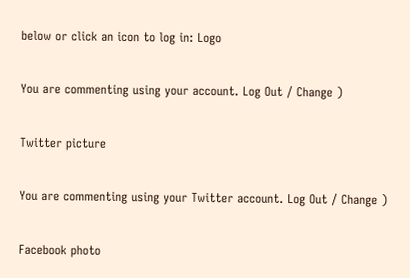below or click an icon to log in: Logo

You are commenting using your account. Log Out / Change )

Twitter picture

You are commenting using your Twitter account. Log Out / Change )

Facebook photo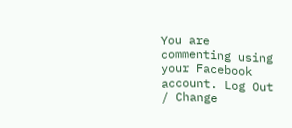You are commenting using your Facebook account. Log Out / Change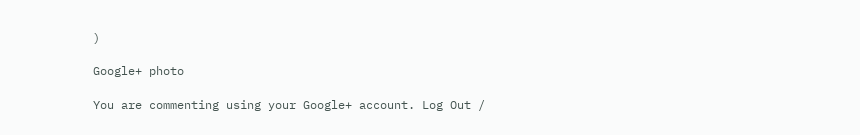)

Google+ photo

You are commenting using your Google+ account. Log Out /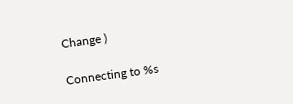Change )

Connecting to %s